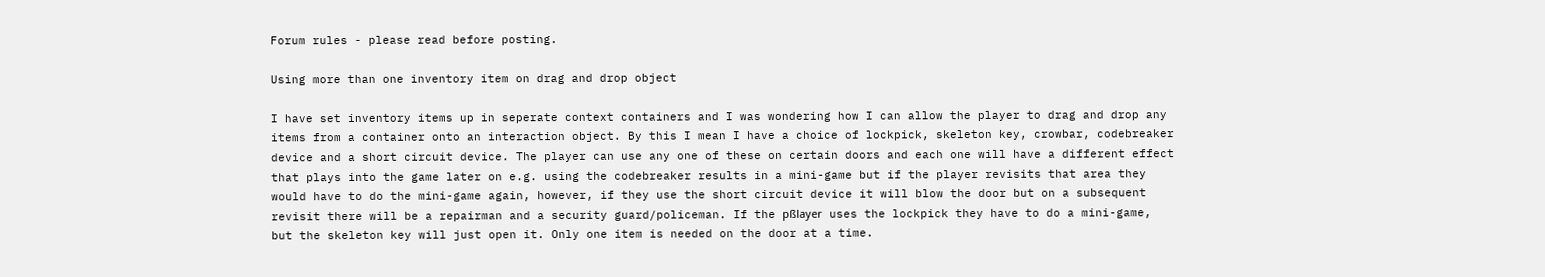Forum rules - please read before posting.

Using more than one inventory item on drag and drop object

I have set inventory items up in seperate context containers and I was wondering how I can allow the player to drag and drop any items from a container onto an interaction object. By this I mean I have a choice of lockpick, skeleton key, crowbar, codebreaker device and a short circuit device. The player can use any one of these on certain doors and each one will have a different effect that plays into the game later on e.g. using the codebreaker results in a mini-game but if the player revisits that area they would have to do the mini-game again, however, if they use the short circuit device it will blow the door but on a subsequent revisit there will be a repairman and a security guard/policeman. If the pßlayer uses the lockpick they have to do a mini-game, but the skeleton key will just open it. Only one item is needed on the door at a time.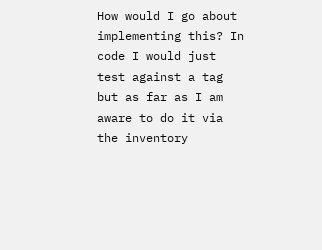How would I go about implementing this? In code I would just test against a tag but as far as I am aware to do it via the inventory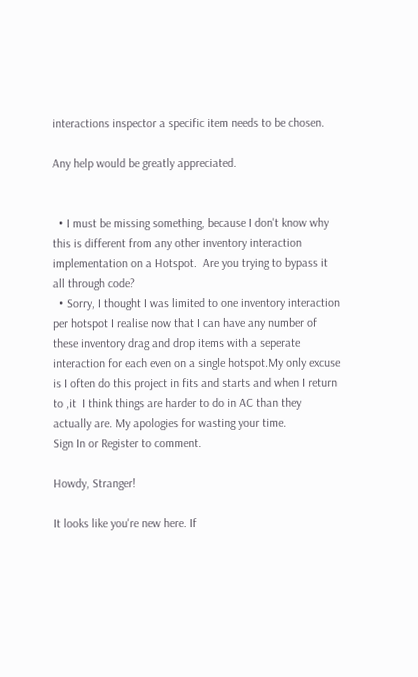interactions inspector a specific item needs to be chosen.

Any help would be greatly appreciated.


  • I must be missing something, because I don't know why this is different from any other inventory interaction implementation on a Hotspot.  Are you trying to bypass it all through code?
  • Sorry, I thought I was limited to one inventory interaction per hotspot I realise now that I can have any number of these inventory drag and drop items with a seperate interaction for each even on a single hotspot.My only excuse is I often do this project in fits and starts and when I return to ,it  I think things are harder to do in AC than they actually are. My apologies for wasting your time.
Sign In or Register to comment.

Howdy, Stranger!

It looks like you're new here. If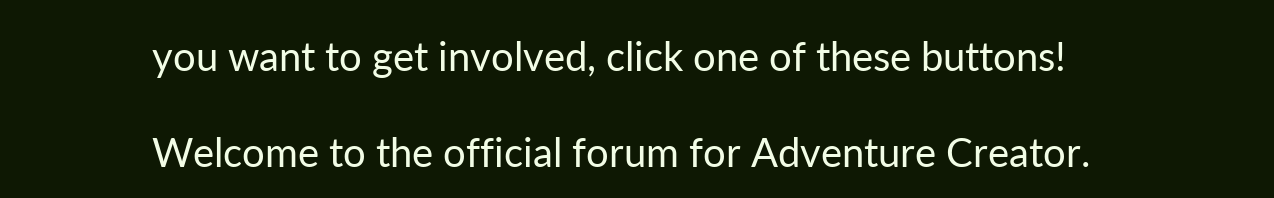you want to get involved, click one of these buttons!

Welcome to the official forum for Adventure Creator.